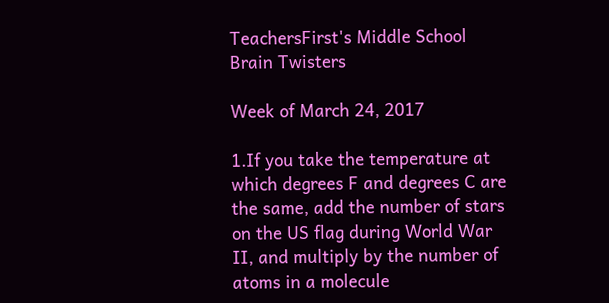TeachersFirst's Middle School Brain Twisters

Week of March 24, 2017

1.If you take the temperature at which degrees F and degrees C are the same, add the number of stars on the US flag during World War II, and multiply by the number of atoms in a molecule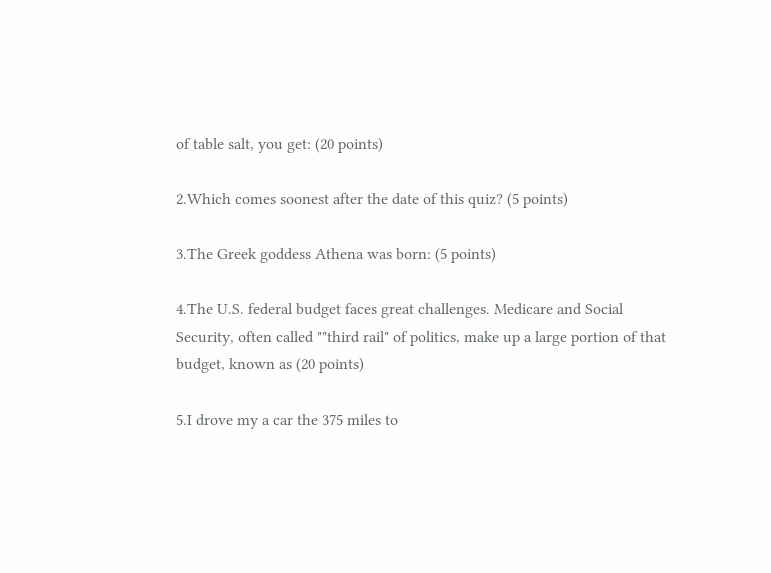of table salt, you get: (20 points)

2.Which comes soonest after the date of this quiz? (5 points)

3.The Greek goddess Athena was born: (5 points)

4.The U.S. federal budget faces great challenges. Medicare and Social Security, often called ""third rail" of politics, make up a large portion of that budget, known as (20 points)

5.I drove my a car the 375 miles to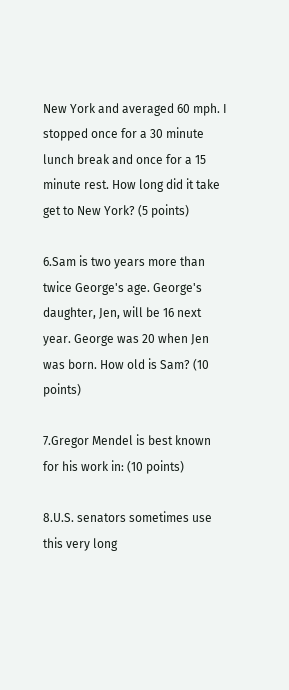New York and averaged 60 mph. I stopped once for a 30 minute lunch break and once for a 15 minute rest. How long did it take get to New York? (5 points)

6.Sam is two years more than twice George's age. George's daughter, Jen, will be 16 next year. George was 20 when Jen was born. How old is Sam? (10 points)

7.Gregor Mendel is best known for his work in: (10 points)

8.U.S. senators sometimes use this very long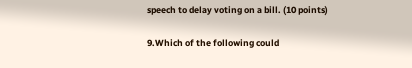speech to delay voting on a bill. (10 points)

9.Which of the following could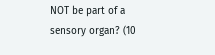NOT be part of a sensory organ? (10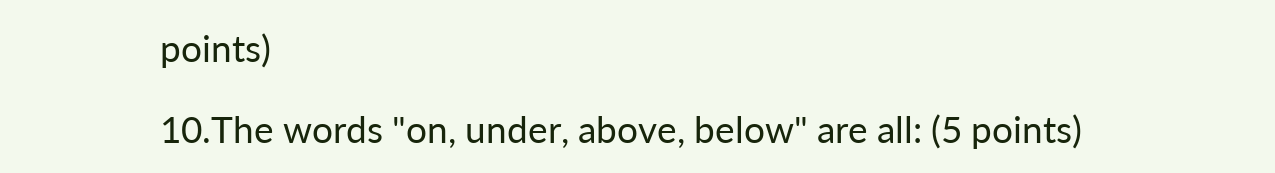points)

10.The words "on, under, above, below" are all: (5 points)